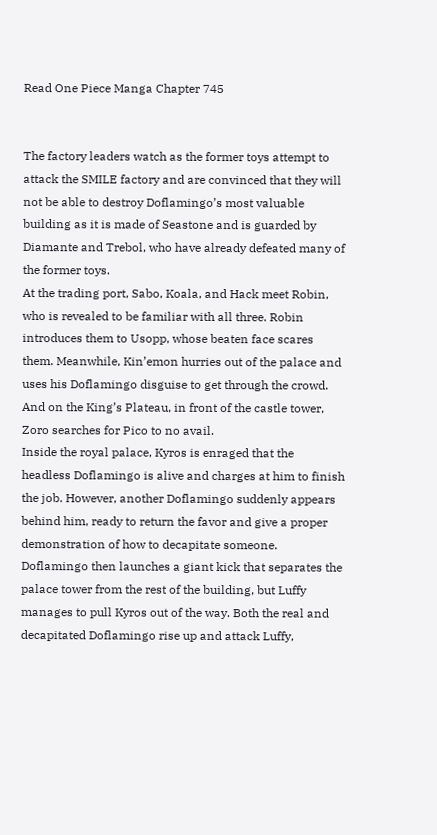Read One Piece Manga Chapter 745


The factory leaders watch as the former toys attempt to attack the SMILE factory and are convinced that they will not be able to destroy Doflamingo’s most valuable building as it is made of Seastone and is guarded by Diamante and Trebol, who have already defeated many of the former toys.
At the trading port, Sabo, Koala, and Hack meet Robin, who is revealed to be familiar with all three. Robin introduces them to Usopp, whose beaten face scares them. Meanwhile, Kin’emon hurries out of the palace and uses his Doflamingo disguise to get through the crowd. And on the King’s Plateau, in front of the castle tower, Zoro searches for Pico to no avail.
Inside the royal palace, Kyros is enraged that the headless Doflamingo is alive and charges at him to finish the job. However, another Doflamingo suddenly appears behind him, ready to return the favor and give a proper demonstration of how to decapitate someone. Doflamingo then launches a giant kick that separates the palace tower from the rest of the building, but Luffy manages to pull Kyros out of the way. Both the real and decapitated Doflamingo rise up and attack Luffy,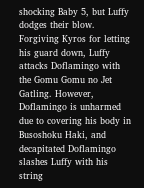shocking Baby 5, but Luffy dodges their blow. Forgiving Kyros for letting his guard down, Luffy attacks Doflamingo with the Gomu Gomu no Jet Gatling. However, Doflamingo is unharmed due to covering his body in Busoshoku Haki, and decapitated Doflamingo slashes Luffy with his string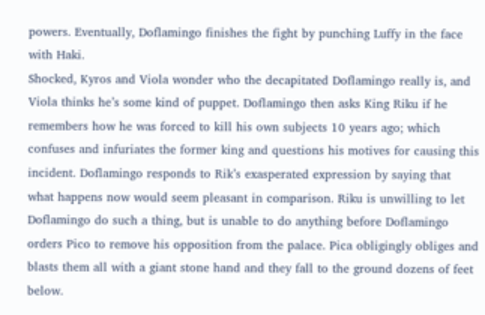powers. Eventually, Doflamingo finishes the fight by punching Luffy in the face with Haki.
Shocked, Kyros and Viola wonder who the decapitated Doflamingo really is, and Viola thinks he’s some kind of puppet. Doflamingo then asks King Riku if he remembers how he was forced to kill his own subjects 10 years ago; which confuses and infuriates the former king and questions his motives for causing this incident. Doflamingo responds to Rik’s exasperated expression by saying that what happens now would seem pleasant in comparison. Riku is unwilling to let Doflamingo do such a thing, but is unable to do anything before Doflamingo orders Pico to remove his opposition from the palace. Pica obligingly obliges and blasts them all with a giant stone hand and they fall to the ground dozens of feet below.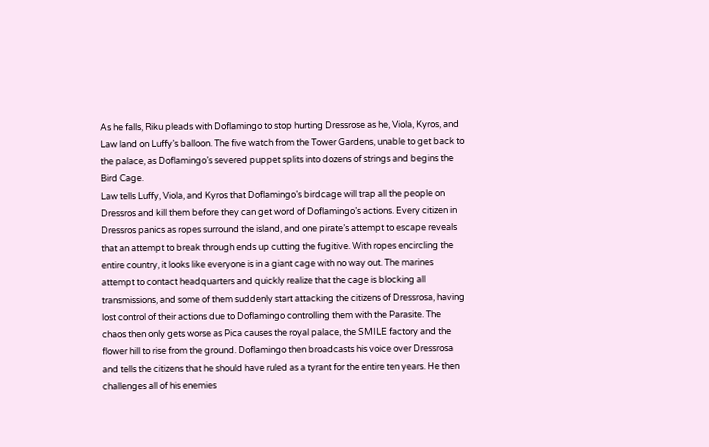As he falls, Riku pleads with Doflamingo to stop hurting Dressrose as he, Viola, Kyros, and Law land on Luffy’s balloon. The five watch from the Tower Gardens, unable to get back to the palace, as Doflamingo’s severed puppet splits into dozens of strings and begins the Bird Cage.
Law tells Luffy, Viola, and Kyros that Doflamingo’s birdcage will trap all the people on Dressros and kill them before they can get word of Doflamingo’s actions. Every citizen in Dressros panics as ropes surround the island, and one pirate’s attempt to escape reveals that an attempt to break through ends up cutting the fugitive. With ropes encircling the entire country, it looks like everyone is in a giant cage with no way out. The marines attempt to contact headquarters and quickly realize that the cage is blocking all transmissions, and some of them suddenly start attacking the citizens of Dressrosa, having lost control of their actions due to Doflamingo controlling them with the Parasite. The chaos then only gets worse as Pica causes the royal palace, the SMILE factory and the flower hill to rise from the ground. Doflamingo then broadcasts his voice over Dressrosa and tells the citizens that he should have ruled as a tyrant for the entire ten years. He then challenges all of his enemies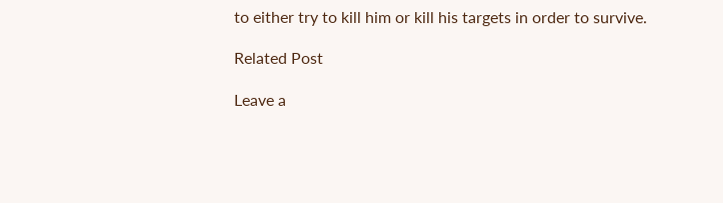to either try to kill him or kill his targets in order to survive.

Related Post

Leave a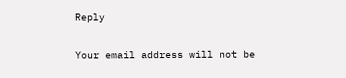Reply

Your email address will not be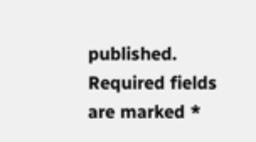published. Required fields are marked *